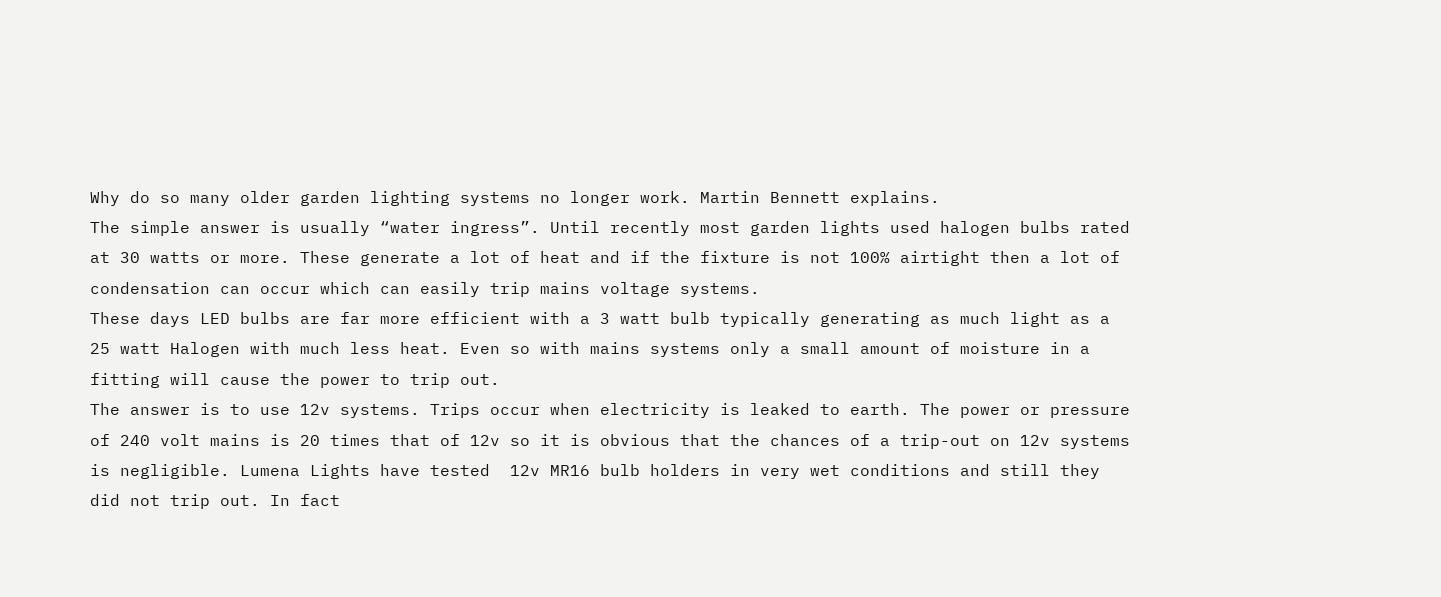Why do so many older garden lighting systems no longer work. Martin Bennett explains.
The simple answer is usually “water ingress”. Until recently most garden lights used halogen bulbs rated at 30 watts or more. These generate a lot of heat and if the fixture is not 100% airtight then a lot of condensation can occur which can easily trip mains voltage systems.
These days LED bulbs are far more efficient with a 3 watt bulb typically generating as much light as a 25 watt Halogen with much less heat. Even so with mains systems only a small amount of moisture in a fitting will cause the power to trip out.
The answer is to use 12v systems. Trips occur when electricity is leaked to earth. The power or pressure of 240 volt mains is 20 times that of 12v so it is obvious that the chances of a trip-out on 12v systems is negligible. Lumena Lights have tested  12v MR16 bulb holders in very wet conditions and still they did not trip out. In fact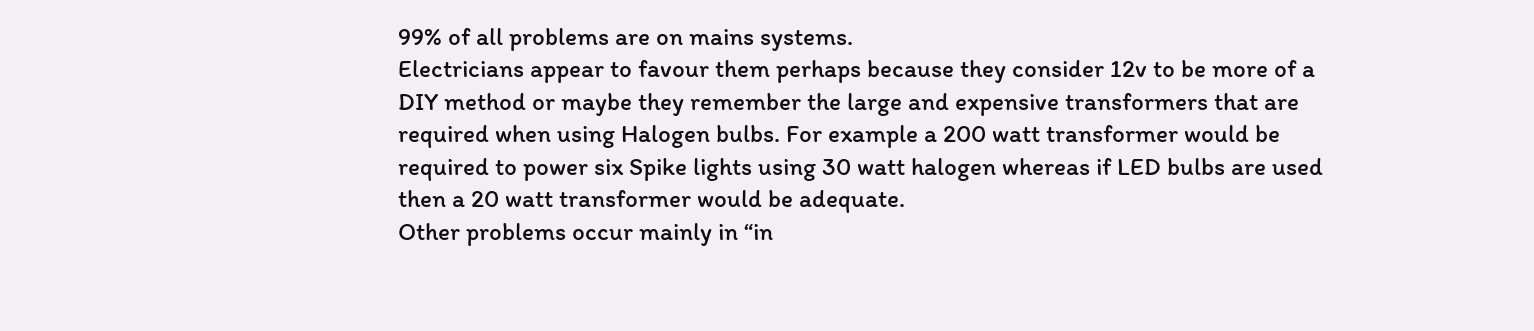99% of all problems are on mains systems.
Electricians appear to favour them perhaps because they consider 12v to be more of a DIY method or maybe they remember the large and expensive transformers that are required when using Halogen bulbs. For example a 200 watt transformer would be required to power six Spike lights using 30 watt halogen whereas if LED bulbs are used then a 20 watt transformer would be adequate.
Other problems occur mainly in “in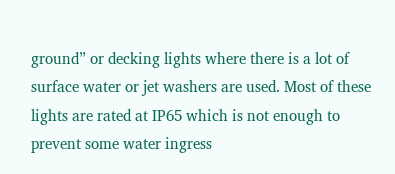ground” or decking lights where there is a lot of surface water or jet washers are used. Most of these lights are rated at IP65 which is not enough to prevent some water ingress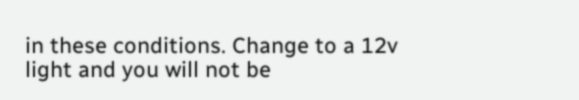in these conditions. Change to a 12v light and you will not be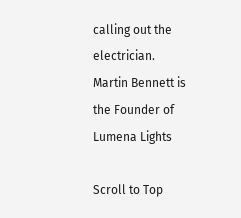calling out the electrician.
Martin Bennett is the Founder of Lumena Lights

Scroll to Top